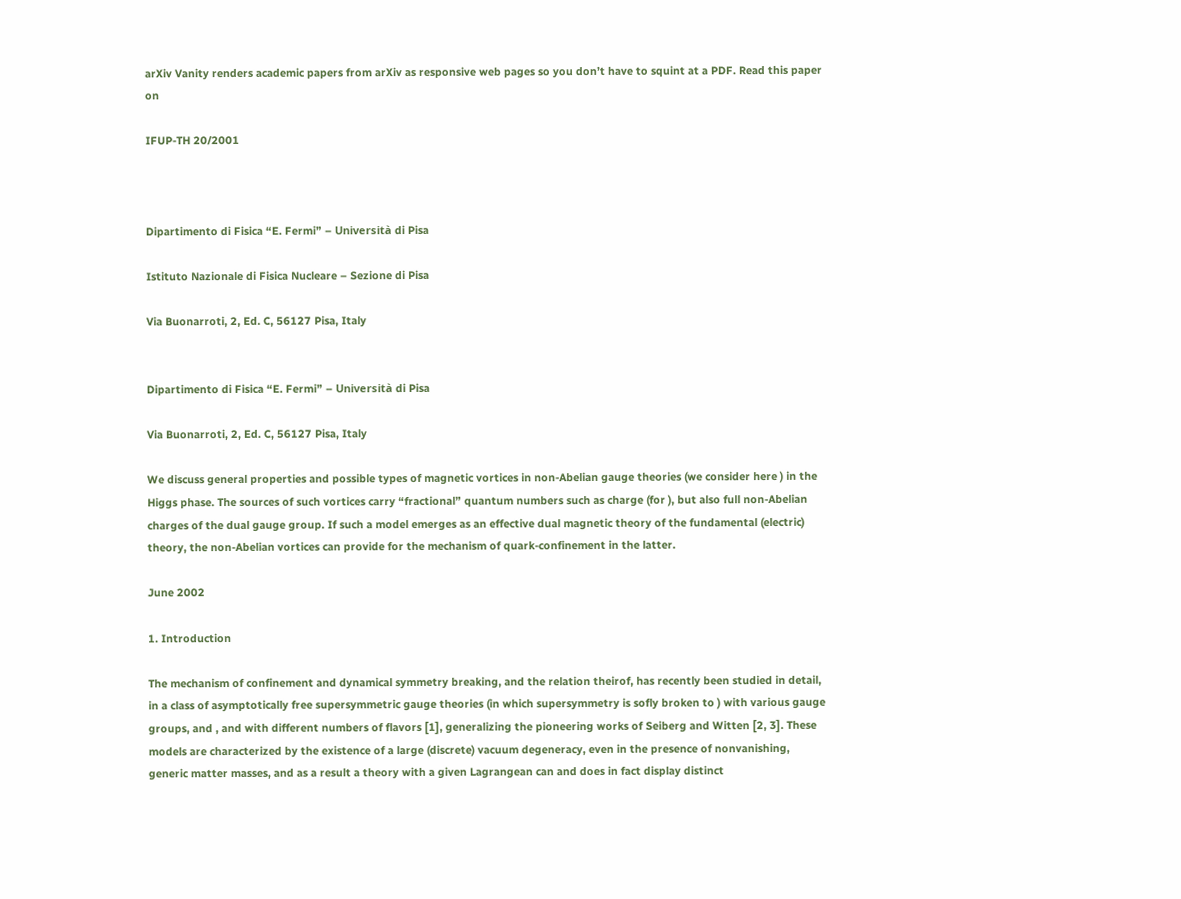arXiv Vanity renders academic papers from arXiv as responsive web pages so you don’t have to squint at a PDF. Read this paper on

IFUP-TH 20/2001



Dipartimento di Fisica “E. Fermi” – Università di Pisa

Istituto Nazionale di Fisica Nucleare – Sezione di Pisa

Via Buonarroti, 2, Ed. C, 56127 Pisa, Italy


Dipartimento di Fisica “E. Fermi” – Università di Pisa

Via Buonarroti, 2, Ed. C, 56127 Pisa, Italy

We discuss general properties and possible types of magnetic vortices in non-Abelian gauge theories (we consider here ) in the Higgs phase. The sources of such vortices carry “fractional” quantum numbers such as charge (for ), but also full non-Abelian charges of the dual gauge group. If such a model emerges as an effective dual magnetic theory of the fundamental (electric) theory, the non-Abelian vortices can provide for the mechanism of quark-confinement in the latter.

June 2002

1. Introduction

The mechanism of confinement and dynamical symmetry breaking, and the relation theirof, has recently been studied in detail, in a class of asymptotically free supersymmetric gauge theories (in which supersymmetry is sofly broken to ) with various gauge groups, and , and with different numbers of flavors [1], generalizing the pioneering works of Seiberg and Witten [2, 3]. These models are characterized by the existence of a large (discrete) vacuum degeneracy, even in the presence of nonvanishing, generic matter masses, and as a result a theory with a given Lagrangean can and does in fact display distinct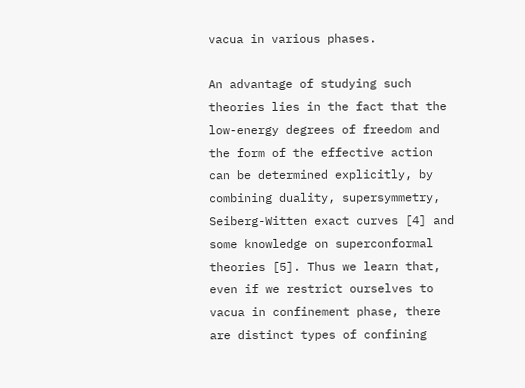vacua in various phases.

An advantage of studying such theories lies in the fact that the low-energy degrees of freedom and the form of the effective action can be determined explicitly, by combining duality, supersymmetry, Seiberg-Witten exact curves [4] and some knowledge on superconformal theories [5]. Thus we learn that, even if we restrict ourselves to vacua in confinement phase, there are distinct types of confining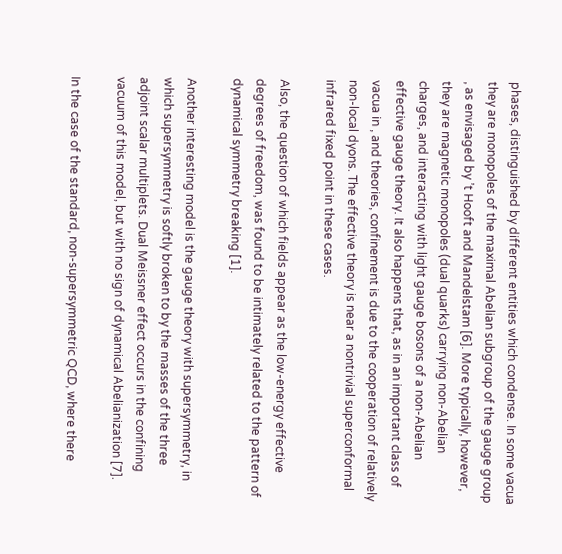phases, distinguished by different entities which condense. In some vacua they are monopoles of the maximal Abelian subgroup of the gauge group , as envisaged by ’t Hooft and Mandelstam [6]. More typically, however, they are magnetic monopoles (dual quarks) carrying non-Abelian charges, and interacting with light gauge bosons of a non-Abelian effective gauge theory. It also happens that, as in an important class of vacua in , and theories, confinement is due to the cooperation of relatively non-local dyons. The effective theory is near a nontrivial superconformal infrared fixed point in these cases.

Also, the question of which fields appear as the low-energy effective degrees of freedom, was found to be intimately related to the pattern of dynamical symmetry breaking [1].

Another interesting model is the gauge theory with supersymmetry, in which supersymmetry is softly broken to by the masses of the three adjoint scalar multiplets. Dual Meissner effect occurs in the confining vacuum of this model, but with no sign of dynamical Abelianization [7].

In the case of the standard, non-supersymmetric QCD, where there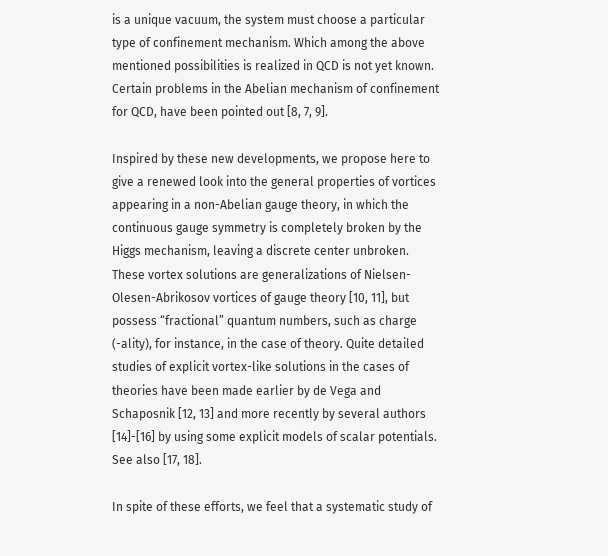is a unique vacuum, the system must choose a particular type of confinement mechanism. Which among the above mentioned possibilities is realized in QCD is not yet known. Certain problems in the Abelian mechanism of confinement for QCD, have been pointed out [8, 7, 9].

Inspired by these new developments, we propose here to give a renewed look into the general properties of vortices appearing in a non-Abelian gauge theory, in which the continuous gauge symmetry is completely broken by the Higgs mechanism, leaving a discrete center unbroken. These vortex solutions are generalizations of Nielsen-Olesen-Abrikosov vortices of gauge theory [10, 11], but possess “fractional” quantum numbers, such as charge (-ality), for instance, in the case of theory. Quite detailed studies of explicit vortex-like solutions in the cases of theories have been made earlier by de Vega and Schaposnik [12, 13] and more recently by several authors [14]-[16] by using some explicit models of scalar potentials. See also [17, 18].

In spite of these efforts, we feel that a systematic study of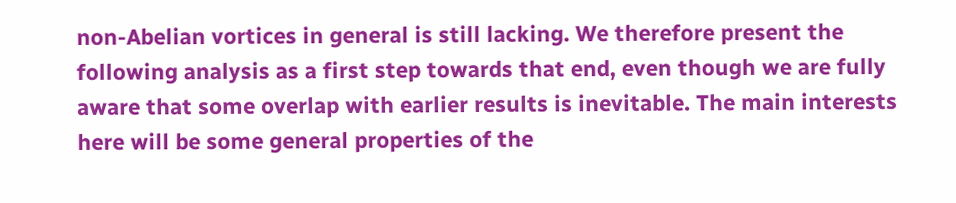non-Abelian vortices in general is still lacking. We therefore present the following analysis as a first step towards that end, even though we are fully aware that some overlap with earlier results is inevitable. The main interests here will be some general properties of the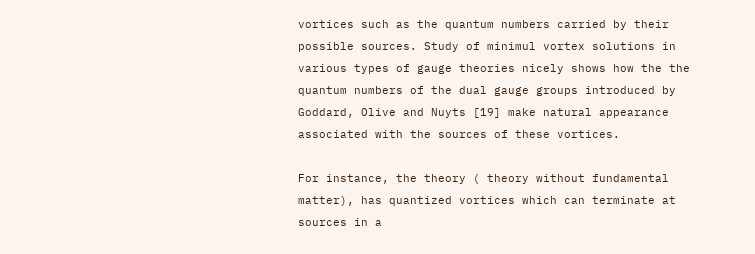vortices such as the quantum numbers carried by their possible sources. Study of minimul vortex solutions in various types of gauge theories nicely shows how the the quantum numbers of the dual gauge groups introduced by Goddard, Olive and Nuyts [19] make natural appearance associated with the sources of these vortices.

For instance, the theory ( theory without fundamental matter), has quantized vortices which can terminate at sources in a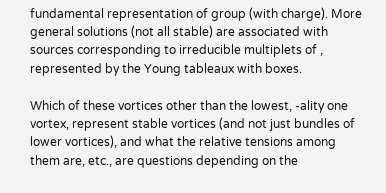fundamental representation of group (with charge). More general solutions (not all stable) are associated with sources corresponding to irreducible multiplets of , represented by the Young tableaux with boxes.

Which of these vortices other than the lowest, -ality one vortex, represent stable vortices (and not just bundles of lower vortices), and what the relative tensions among them are, etc., are questions depending on the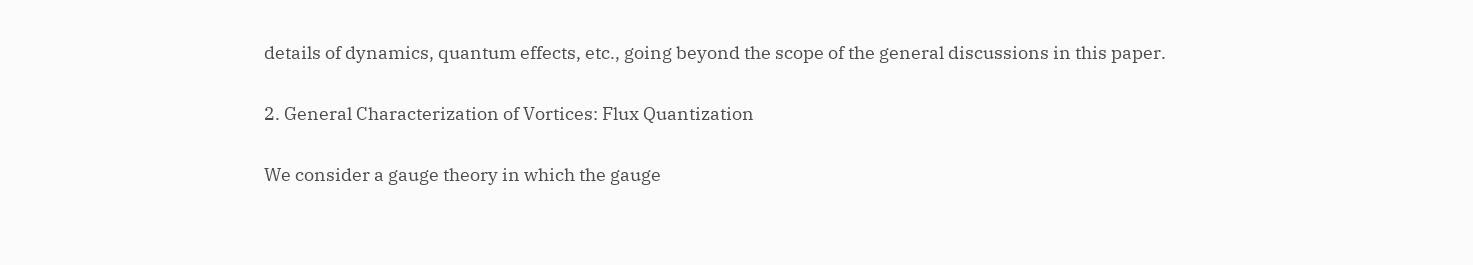details of dynamics, quantum effects, etc., going beyond the scope of the general discussions in this paper.

2. General Characterization of Vortices: Flux Quantization

We consider a gauge theory in which the gauge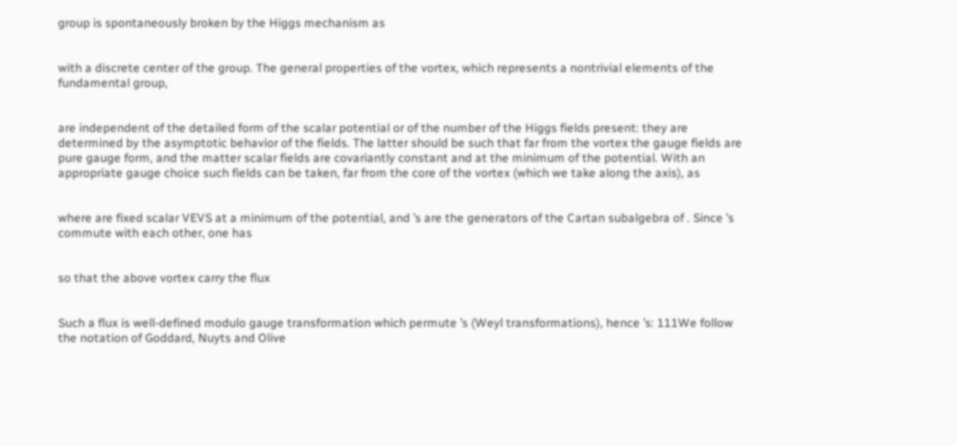group is spontaneously broken by the Higgs mechanism as


with a discrete center of the group. The general properties of the vortex, which represents a nontrivial elements of the fundamental group,


are independent of the detailed form of the scalar potential or of the number of the Higgs fields present: they are determined by the asymptotic behavior of the fields. The latter should be such that far from the vortex the gauge fields are pure gauge form, and the matter scalar fields are covariantly constant and at the minimum of the potential. With an appropriate gauge choice such fields can be taken, far from the core of the vortex (which we take along the axis), as


where are fixed scalar VEVS at a minimum of the potential, and ’s are the generators of the Cartan subalgebra of . Since ’s commute with each other, one has


so that the above vortex carry the flux


Such a flux is well-defined modulo gauge transformation which permute ’s (Weyl transformations), hence ’s: 111We follow the notation of Goddard, Nuyts and Olive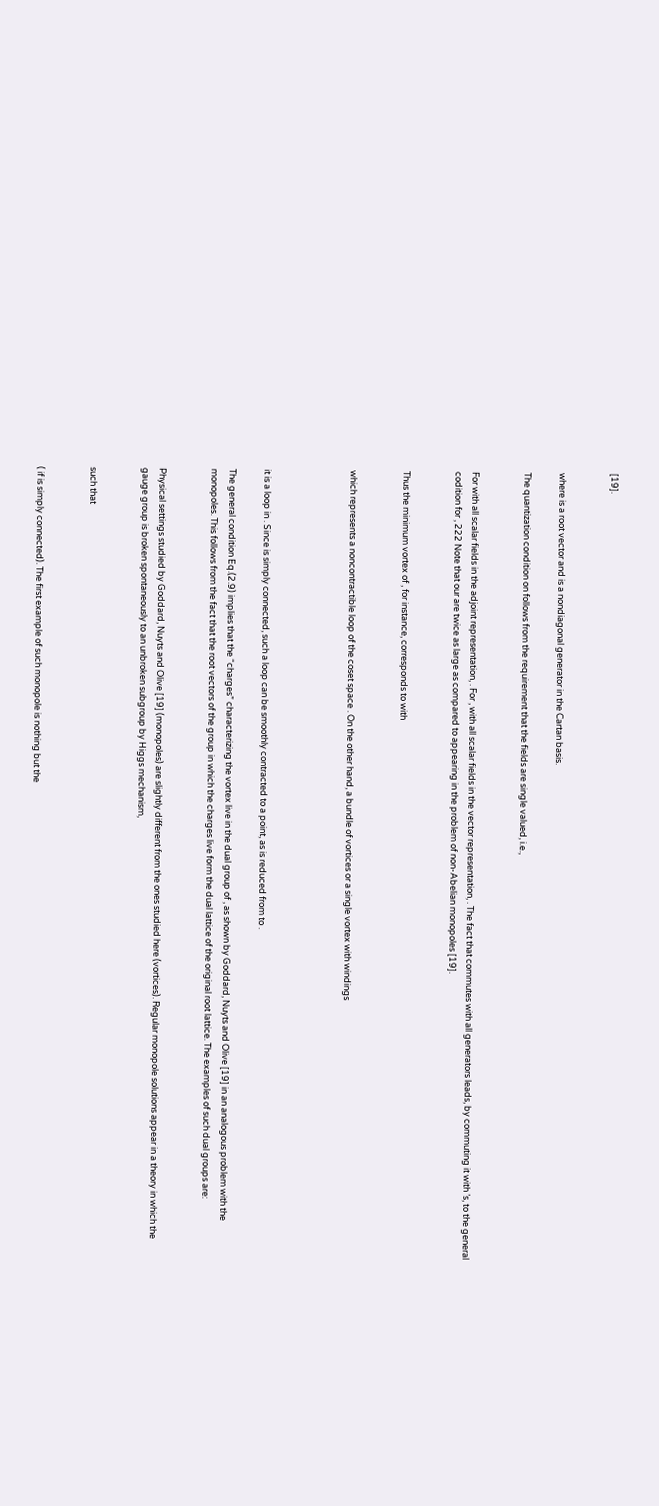[19].


where is a root vector and is a nondiagonal generator in the Cartan basis.

The quantization condition on follows from the requirement that the fields are single valued, i.e.,


For with all scalar fields in the adjoint representation, . For , with all scalar fields in the vector representation, . The fact that commutes with all generators leads, by commuting it with ’s, to the general codition for , 222 Note that our are twice as large as compared to appearing in the problem of non-Abelian monopoles [19].


Thus the minimum vortex of , for instance, corresponds to with


which represents a noncontractible loop of the coset space . On the other hand, a bundle of vortices or a single vortex with windings




it is a loop in . Since is simply connected, such a loop can be smoothly contracted to a point, as is reduced from to .

The general condition Eq.(2.9) implies that the “charges” characterizing the vortex live in the dual group of , as shown by Goddard, Nuyts and Olive [19] in an analogous problem with the monopoles. This follows from the fact that the root vectors of the group in which the charges live form the dual lattice of the original root lattice. The examples of such dual groups are:


Physical settings studied by Goddard, Nuyts and Olive [19] (monopoles) are slightly different from the ones studied here (vortices). Regular monopole solutions appear in a theory in which the gauge group is broken spontaneously to an unbroken subgroup by Higgs mechanism,


such that


( if is simply connected). The first example of such monopole is nothing but the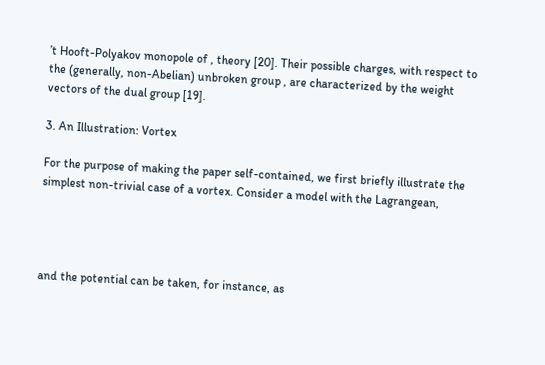’t Hooft-Polyakov monopole of , theory [20]. Their possible charges, with respect to the (generally, non-Abelian) unbroken group , are characterized by the weight vectors of the dual group [19].

3. An Illustration: Vortex

For the purpose of making the paper self-contained, we first briefly illustrate the simplest non-trivial case of a vortex. Consider a model with the Lagrangean,




and the potential can be taken, for instance, as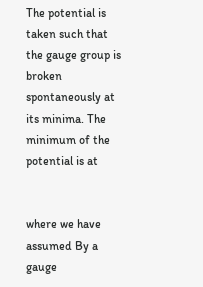The potential is taken such that the gauge group is broken spontaneously at its minima. The minimum of the potential is at


where we have assumed By a gauge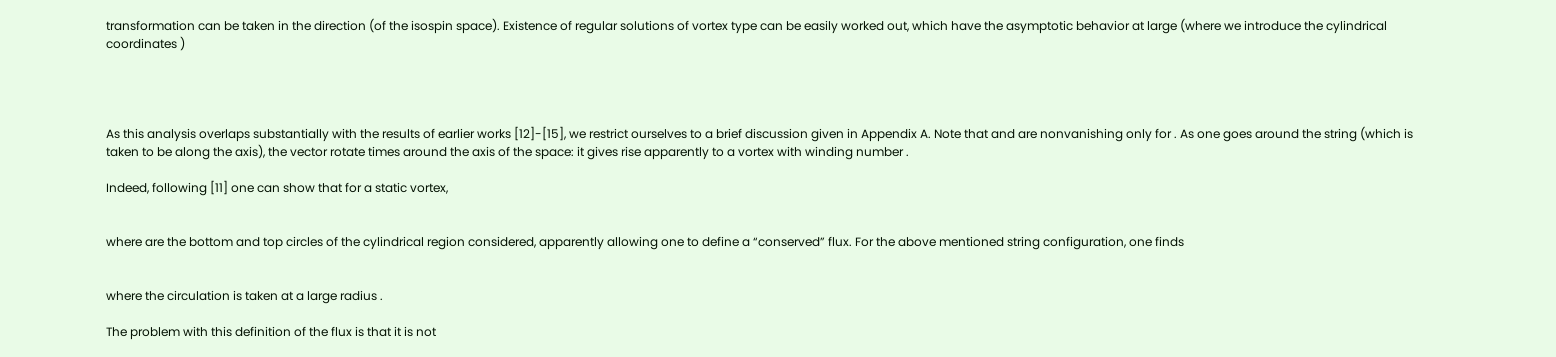transformation can be taken in the direction (of the isospin space). Existence of regular solutions of vortex type can be easily worked out, which have the asymptotic behavior at large (where we introduce the cylindrical coordinates )




As this analysis overlaps substantially with the results of earlier works [12]-[15], we restrict ourselves to a brief discussion given in Appendix A. Note that and are nonvanishing only for . As one goes around the string (which is taken to be along the axis), the vector rotate times around the axis of the space: it gives rise apparently to a vortex with winding number .

Indeed, following [11] one can show that for a static vortex,


where are the bottom and top circles of the cylindrical region considered, apparently allowing one to define a “conserved” flux. For the above mentioned string configuration, one finds


where the circulation is taken at a large radius .

The problem with this definition of the flux is that it is not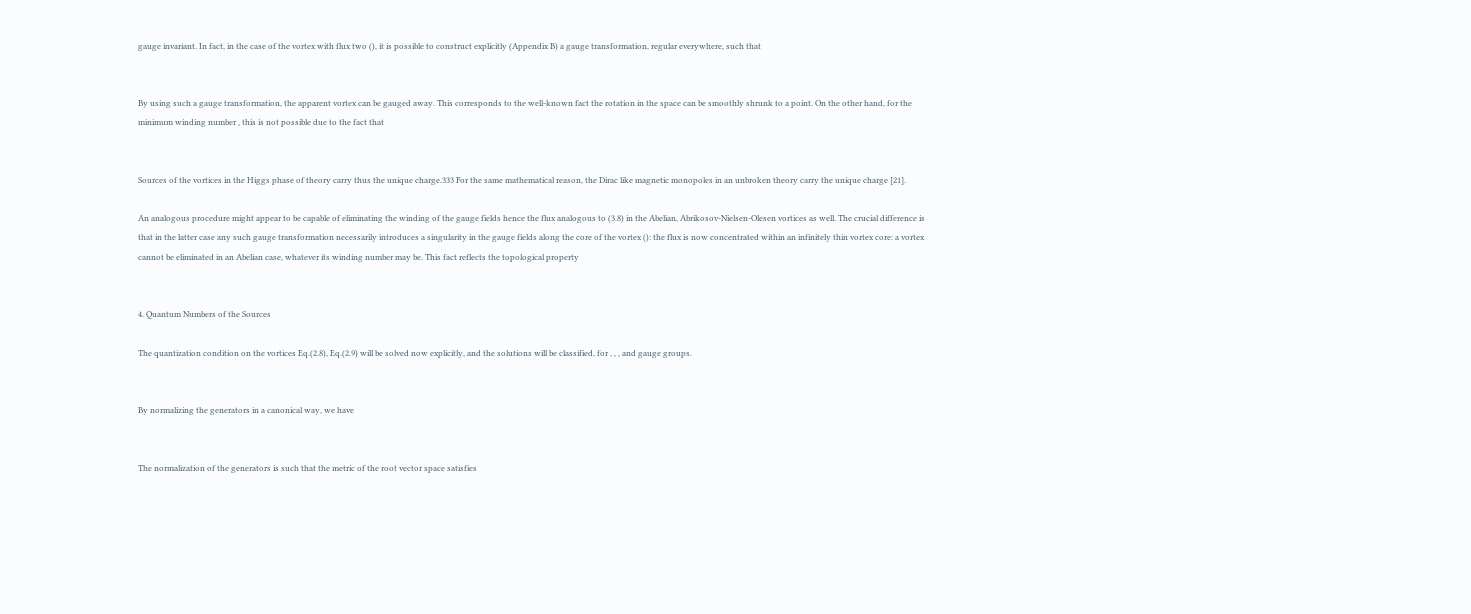gauge invariant. In fact, in the case of the vortex with flux two (), it is possible to construct explicitly (Appendix B) a gauge transformation, regular everywhere, such that


By using such a gauge transformation, the apparent vortex can be gauged away. This corresponds to the well-known fact the rotation in the space can be smoothly shrunk to a point. On the other hand, for the minimum winding number , this is not possible due to the fact that


Sources of the vortices in the Higgs phase of theory carry thus the unique charge.333 For the same mathematical reason, the Dirac like magnetic monopoles in an unbroken theory carry the unique charge [21].

An analogous procedure might appear to be capable of eliminating the winding of the gauge fields hence the flux analogous to (3.8) in the Abelian, Abrikosov-Nielsen-Olesen vortices as well. The crucial difference is that in the latter case any such gauge transformation necessarily introduces a singularity in the gauge fields along the core of the vortex (): the flux is now concentrated within an infinitely thin vortex core: a vortex cannot be eliminated in an Abelian case, whatever its winding number may be. This fact reflects the topological property


4. Quantum Numbers of the Sources

The quantization condition on the vortices Eq.(2.8), Eq.(2.9) will be solved now explicitly, and the solutions will be classified, for , , , and gauge groups.


By normalizing the generators in a canonical way, we have


The normalization of the generators is such that the metric of the root vector space satisfies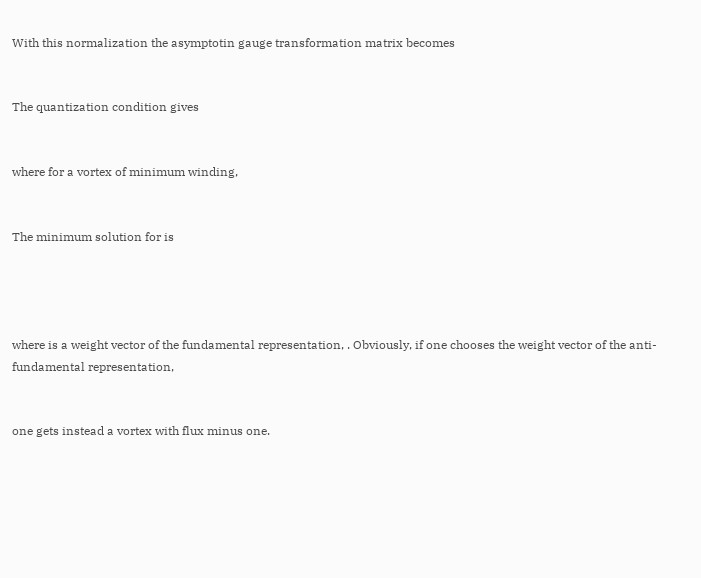With this normalization the asymptotin gauge transformation matrix becomes


The quantization condition gives


where for a vortex of minimum winding,


The minimum solution for is




where is a weight vector of the fundamental representation, . Obviously, if one chooses the weight vector of the anti-fundamental representation,


one gets instead a vortex with flux minus one.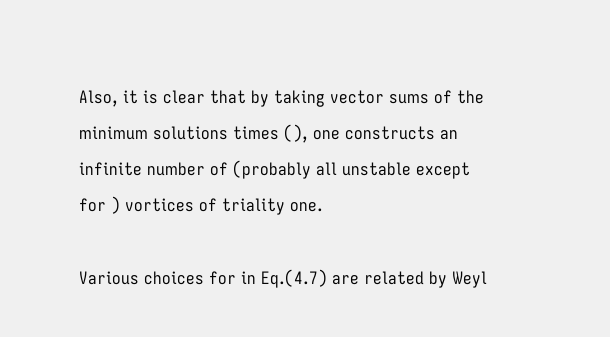Also, it is clear that by taking vector sums of the minimum solutions times (), one constructs an infinite number of (probably all unstable except for ) vortices of triality one.

Various choices for in Eq.(4.7) are related by Weyl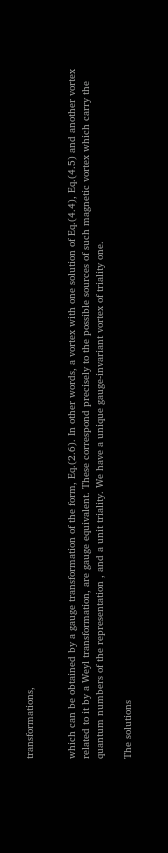transformations,


which can be obtained by a gauge transformation of the form, Eq.(2.6). In other words, a vortex with one solution of Eq.(4.4), Eq.(4.5) and another vortex related to it by a Weyl transformation, are gauge equivalent. These correspond precisely to the possible sources of such magnetic vortex which carry the quantum numbers of the representation , and a unit triality. We have a unique gauge-invariant vortex of triality one.

The solutions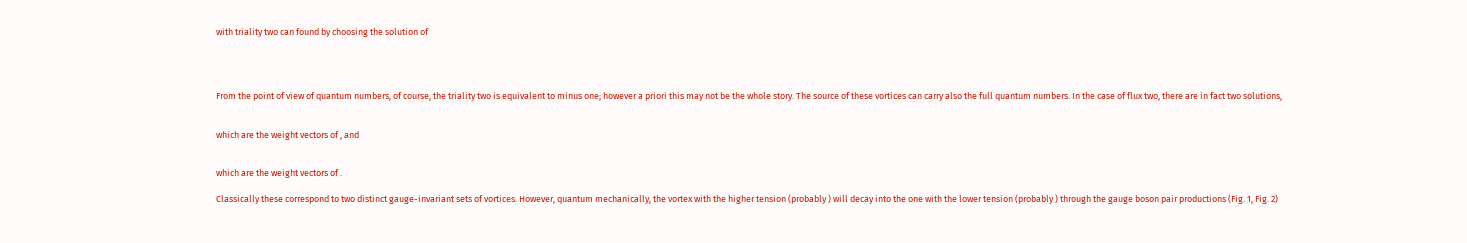with triality two can found by choosing the solution of




From the point of view of quantum numbers, of course, the triality two is equivalent to minus one; however a priori this may not be the whole story. The source of these vortices can carry also the full quantum numbers. In the case of flux two, there are in fact two solutions,


which are the weight vectors of , and


which are the weight vectors of .

Classically these correspond to two distinct gauge-invariant sets of vortices. However, quantum mechanically, the vortex with the higher tension (probably ) will decay into the one with the lower tension (probably ) through the gauge boson pair productions (Fig. 1, Fig. 2)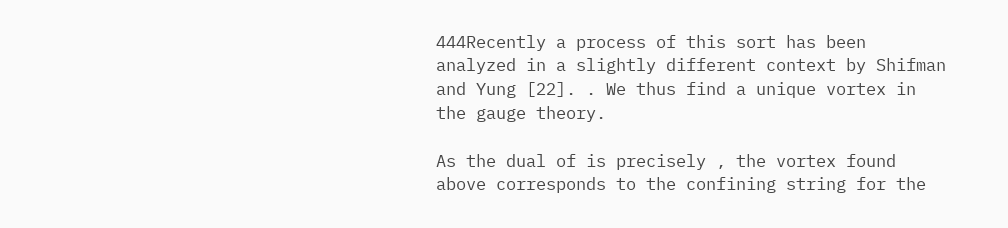444Recently a process of this sort has been analyzed in a slightly different context by Shifman and Yung [22]. . We thus find a unique vortex in the gauge theory.

As the dual of is precisely , the vortex found above corresponds to the confining string for the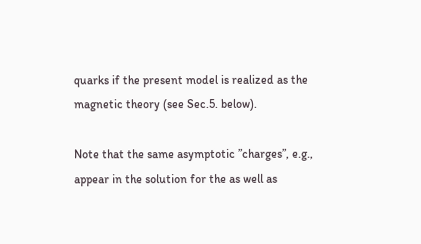quarks if the present model is realized as the magnetic theory (see Sec.5. below).

Note that the same asymptotic ”charges”, e.g., appear in the solution for the as well as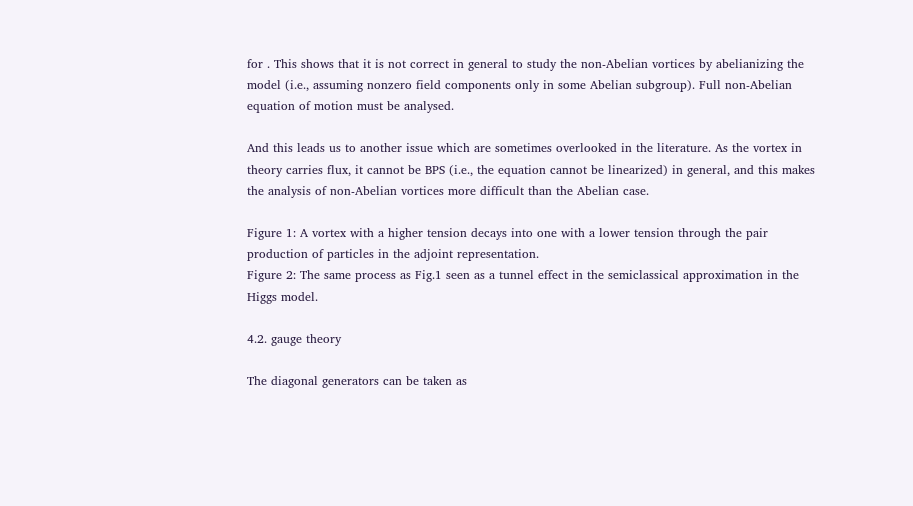for . This shows that it is not correct in general to study the non-Abelian vortices by abelianizing the model (i.e., assuming nonzero field components only in some Abelian subgroup). Full non-Abelian equation of motion must be analysed.

And this leads us to another issue which are sometimes overlooked in the literature. As the vortex in theory carries flux, it cannot be BPS (i.e., the equation cannot be linearized) in general, and this makes the analysis of non-Abelian vortices more difficult than the Abelian case.

Figure 1: A vortex with a higher tension decays into one with a lower tension through the pair production of particles in the adjoint representation.
Figure 2: The same process as Fig.1 seen as a tunnel effect in the semiclassical approximation in the Higgs model.

4.2. gauge theory

The diagonal generators can be taken as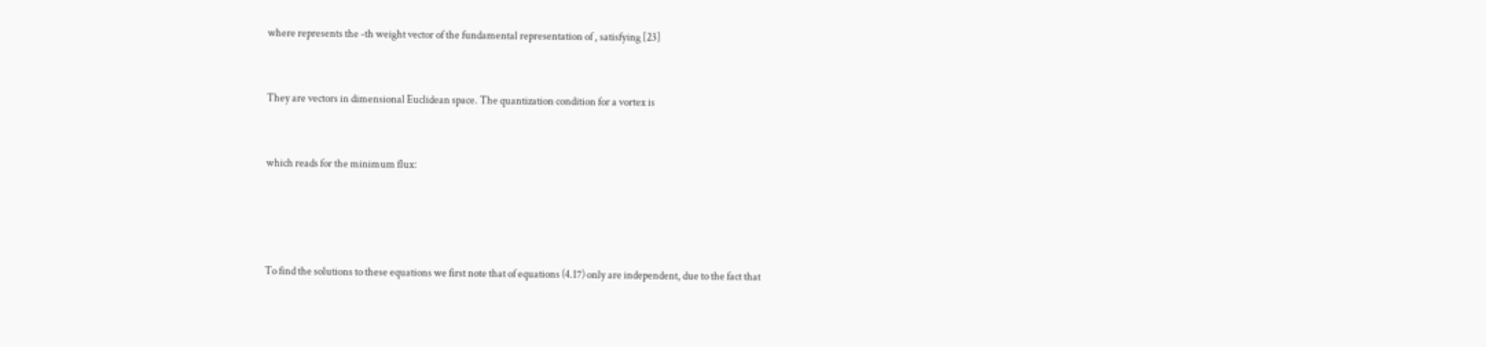where represents the -th weight vector of the fundamental representation of , satisfying [23]


They are vectors in dimensional Euclidean space. The quantization condition for a vortex is


which reads for the minimum flux:




To find the solutions to these equations we first note that of equations (4.17) only are independent, due to the fact that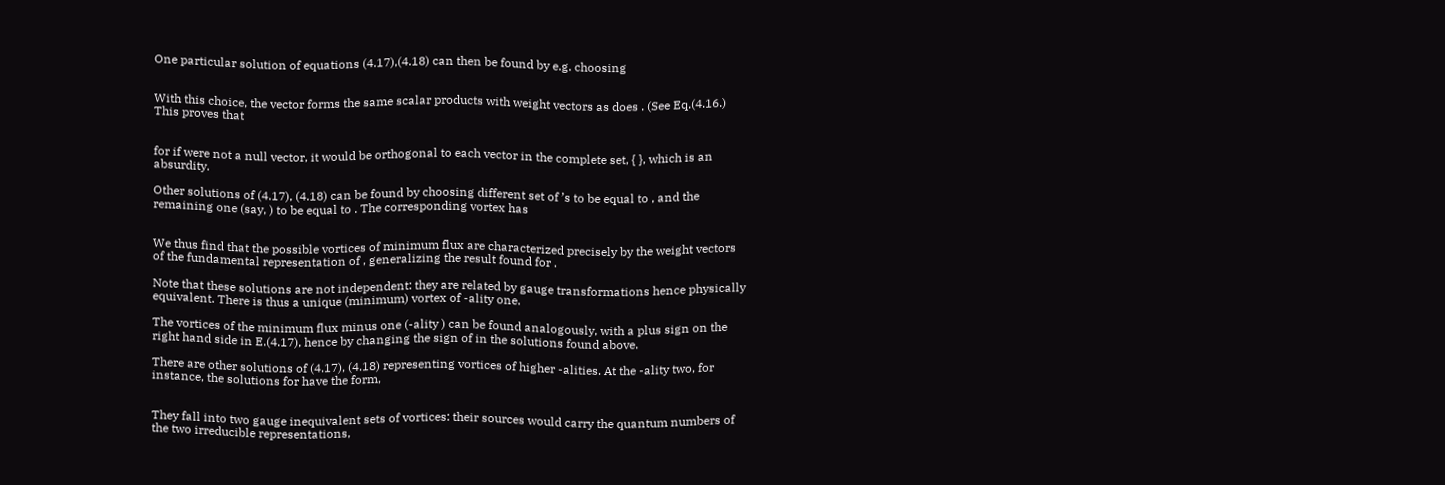One particular solution of equations (4.17),(4.18) can then be found by e.g. choosing


With this choice, the vector forms the same scalar products with weight vectors as does . (See Eq.(4.16.) This proves that


for if were not a null vector, it would be orthogonal to each vector in the complete set, { }, which is an absurdity.

Other solutions of (4.17), (4.18) can be found by choosing different set of ’s to be equal to , and the remaining one (say, ) to be equal to . The corresponding vortex has


We thus find that the possible vortices of minimum flux are characterized precisely by the weight vectors of the fundamental representation of , generalizing the result found for .

Note that these solutions are not independent: they are related by gauge transformations hence physically equivalent. There is thus a unique (minimum) vortex of -ality one.

The vortices of the minimum flux minus one (-ality ) can be found analogously, with a plus sign on the right hand side in E.(4.17), hence by changing the sign of in the solutions found above.

There are other solutions of (4.17), (4.18) representing vortices of higher -alities. At the -ality two, for instance, the solutions for have the form,


They fall into two gauge inequivalent sets of vortices: their sources would carry the quantum numbers of the two irreducible representations,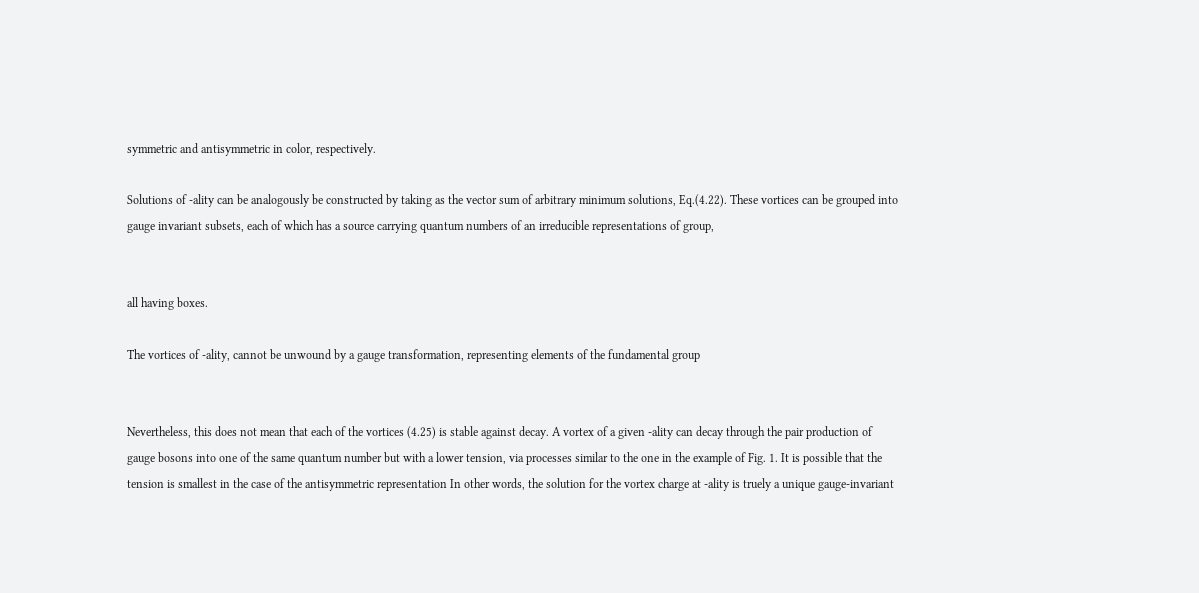symmetric and antisymmetric in color, respectively.

Solutions of -ality can be analogously be constructed by taking as the vector sum of arbitrary minimum solutions, Eq.(4.22). These vortices can be grouped into gauge invariant subsets, each of which has a source carrying quantum numbers of an irreducible representations of group,


all having boxes.

The vortices of -ality, cannot be unwound by a gauge transformation, representing elements of the fundamental group


Nevertheless, this does not mean that each of the vortices (4.25) is stable against decay. A vortex of a given -ality can decay through the pair production of gauge bosons into one of the same quantum number but with a lower tension, via processes similar to the one in the example of Fig. 1. It is possible that the tension is smallest in the case of the antisymmetric representation In other words, the solution for the vortex charge at -ality is truely a unique gauge-invariant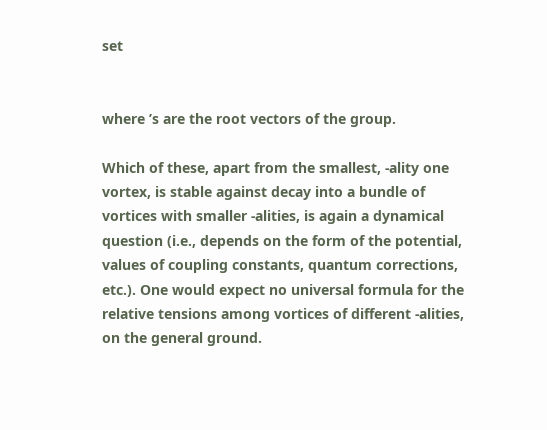set


where ’s are the root vectors of the group.

Which of these, apart from the smallest, -ality one vortex, is stable against decay into a bundle of vortices with smaller -alities, is again a dynamical question (i.e., depends on the form of the potential, values of coupling constants, quantum corrections, etc.). One would expect no universal formula for the relative tensions among vortices of different -alities, on the general ground.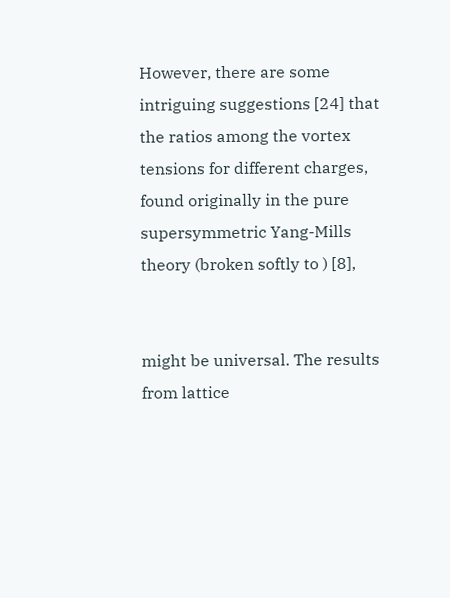However, there are some intriguing suggestions [24] that the ratios among the vortex tensions for different charges, found originally in the pure supersymmetric Yang-Mills theory (broken softly to ) [8],


might be universal. The results from lattice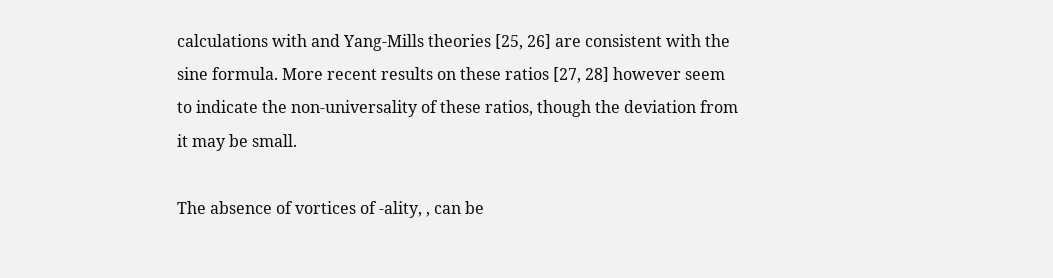calculations with and Yang-Mills theories [25, 26] are consistent with the sine formula. More recent results on these ratios [27, 28] however seem to indicate the non-universality of these ratios, though the deviation from it may be small.

The absence of vortices of -ality, , can be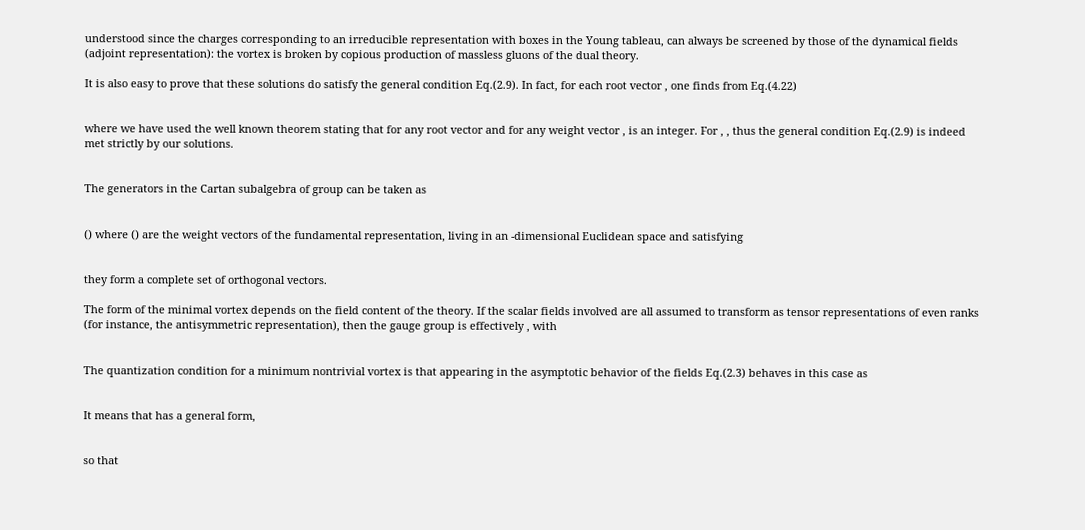understood since the charges corresponding to an irreducible representation with boxes in the Young tableau, can always be screened by those of the dynamical fields (adjoint representation): the vortex is broken by copious production of massless gluons of the dual theory.

It is also easy to prove that these solutions do satisfy the general condition Eq.(2.9). In fact, for each root vector , one finds from Eq.(4.22)


where we have used the well known theorem stating that for any root vector and for any weight vector , is an integer. For , , thus the general condition Eq.(2.9) is indeed met strictly by our solutions.


The generators in the Cartan subalgebra of group can be taken as


() where () are the weight vectors of the fundamental representation, living in an -dimensional Euclidean space and satisfying


they form a complete set of orthogonal vectors.

The form of the minimal vortex depends on the field content of the theory. If the scalar fields involved are all assumed to transform as tensor representations of even ranks (for instance, the antisymmetric representation), then the gauge group is effectively , with


The quantization condition for a minimum nontrivial vortex is that appearing in the asymptotic behavior of the fields Eq.(2.3) behaves in this case as


It means that has a general form,


so that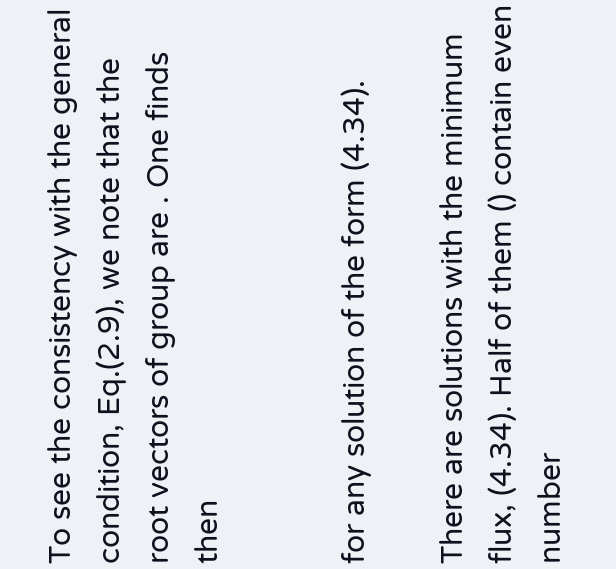To see the consistency with the general condition, Eq.(2.9), we note that the root vectors of group are . One finds then


for any solution of the form (4.34).

There are solutions with the minimum flux, (4.34). Half of them () contain even number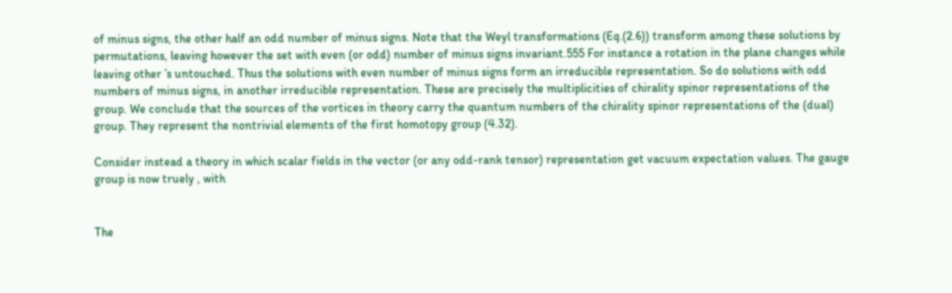of minus signs, the other half an odd number of minus signs. Note that the Weyl transformations (Eq.(2.6)) transform among these solutions by permutations, leaving however the set with even (or odd) number of minus signs invariant.555 For instance a rotation in the plane changes while leaving other ’s untouched. Thus the solutions with even number of minus signs form an irreducible representation. So do solutions with odd numbers of minus signs, in another irreducible representation. These are precisely the multiplicities of chirality spinor representations of the group. We conclude that the sources of the vortices in theory carry the quantum numbers of the chirality spinor representations of the (dual) group. They represent the nontrivial elements of the first homotopy group (4.32).

Consider instead a theory in which scalar fields in the vector (or any odd-rank tensor) representation get vacuum expectation values. The gauge group is now truely , with


The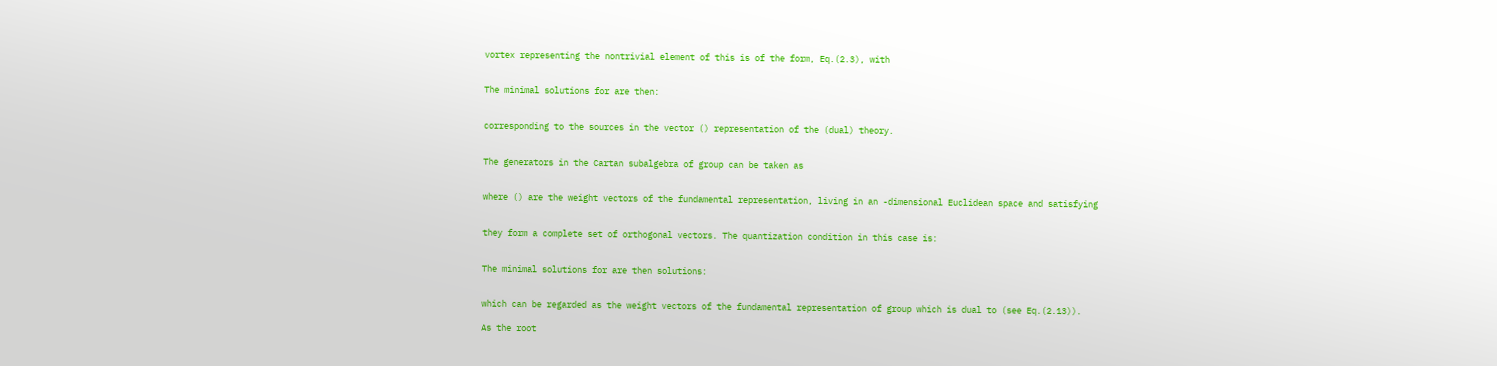vortex representing the nontrivial element of this is of the form, Eq.(2.3), with


The minimal solutions for are then:


corresponding to the sources in the vector () representation of the (dual) theory.


The generators in the Cartan subalgebra of group can be taken as


where () are the weight vectors of the fundamental representation, living in an -dimensional Euclidean space and satisfying


they form a complete set of orthogonal vectors. The quantization condition in this case is:


The minimal solutions for are then solutions:


which can be regarded as the weight vectors of the fundamental representation of group which is dual to (see Eq.(2.13)).

As the root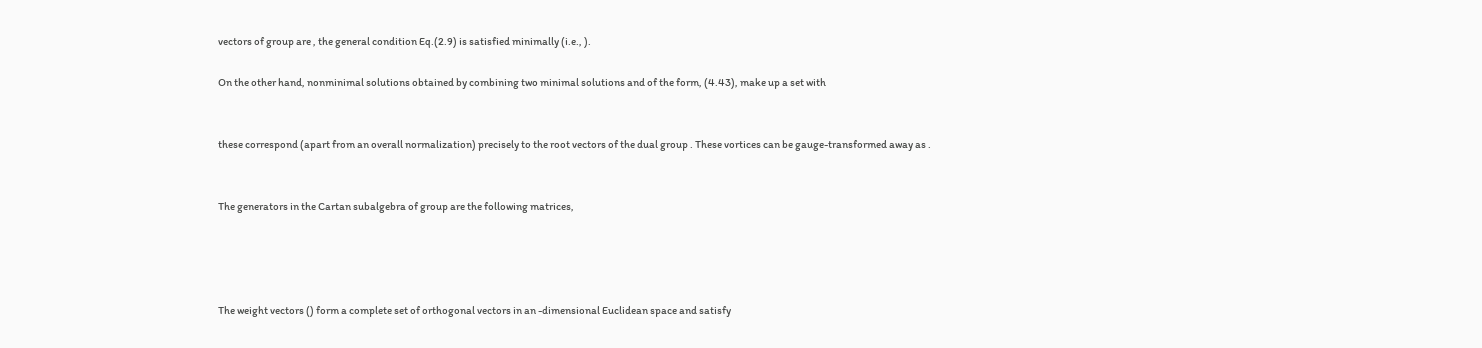vectors of group are , the general condition Eq.(2.9) is satisfied minimally (i.e., ).

On the other hand, nonminimal solutions obtained by combining two minimal solutions and of the form, (4.43), make up a set with


these correspond (apart from an overall normalization) precisely to the root vectors of the dual group . These vortices can be gauge-transformed away as .


The generators in the Cartan subalgebra of group are the following matrices,




The weight vectors () form a complete set of orthogonal vectors in an -dimensional Euclidean space and satisfy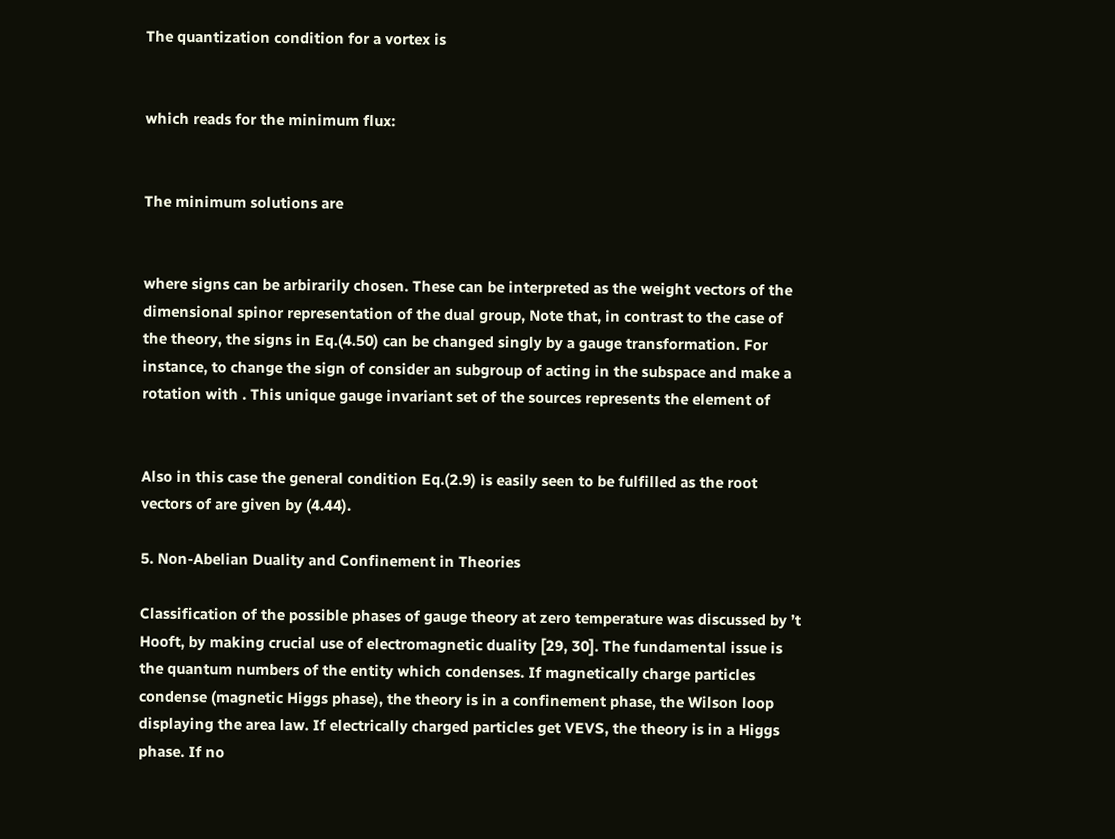The quantization condition for a vortex is


which reads for the minimum flux:


The minimum solutions are


where signs can be arbirarily chosen. These can be interpreted as the weight vectors of the dimensional spinor representation of the dual group, Note that, in contrast to the case of the theory, the signs in Eq.(4.50) can be changed singly by a gauge transformation. For instance, to change the sign of consider an subgroup of acting in the subspace and make a rotation with . This unique gauge invariant set of the sources represents the element of


Also in this case the general condition Eq.(2.9) is easily seen to be fulfilled as the root vectors of are given by (4.44).

5. Non-Abelian Duality and Confinement in Theories

Classification of the possible phases of gauge theory at zero temperature was discussed by ’t Hooft, by making crucial use of electromagnetic duality [29, 30]. The fundamental issue is the quantum numbers of the entity which condenses. If magnetically charge particles condense (magnetic Higgs phase), the theory is in a confinement phase, the Wilson loop displaying the area law. If electrically charged particles get VEVS, the theory is in a Higgs phase. If no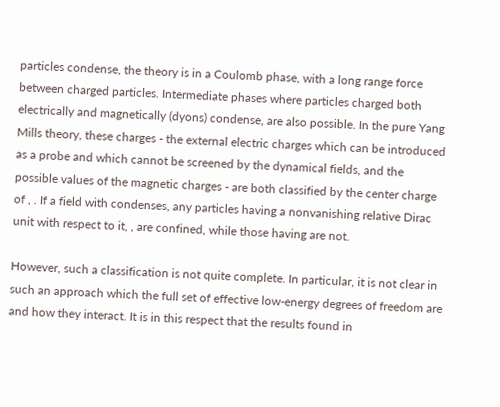particles condense, the theory is in a Coulomb phase, with a long range force between charged particles. Intermediate phases where particles charged both electrically and magnetically (dyons) condense, are also possible. In the pure Yang Mills theory, these charges - the external electric charges which can be introduced as a probe and which cannot be screened by the dynamical fields, and the possible values of the magnetic charges - are both classified by the center charge of , . If a field with condenses, any particles having a nonvanishing relative Dirac unit with respect to it, , are confined, while those having are not.

However, such a classification is not quite complete. In particular, it is not clear in such an approach which the full set of effective low-energy degrees of freedom are and how they interact. It is in this respect that the results found in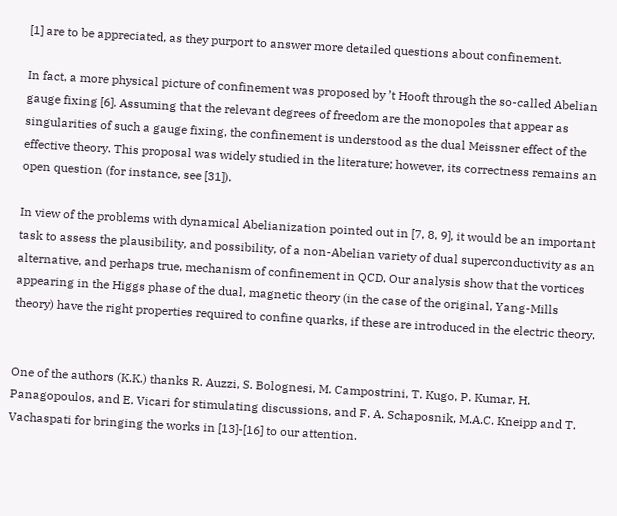[1] are to be appreciated, as they purport to answer more detailed questions about confinement.

In fact, a more physical picture of confinement was proposed by ’t Hooft through the so-called Abelian gauge fixing [6]. Assuming that the relevant degrees of freedom are the monopoles that appear as singularities of such a gauge fixing, the confinement is understood as the dual Meissner effect of the effective theory. This proposal was widely studied in the literature; however, its correctness remains an open question (for instance, see [31]).

In view of the problems with dynamical Abelianization pointed out in [7, 8, 9], it would be an important task to assess the plausibility, and possibility, of a non-Abelian variety of dual superconductivity as an alternative, and perhaps true, mechanism of confinement in QCD. Our analysis show that the vortices appearing in the Higgs phase of the dual, magnetic theory (in the case of the original, Yang-Mills theory) have the right properties required to confine quarks, if these are introduced in the electric theory.


One of the authors (K.K.) thanks R. Auzzi, S. Bolognesi, M. Campostrini, T. Kugo, P. Kumar, H. Panagopoulos, and E. Vicari for stimulating discussions, and F. A. Schaposnik, M.A.C. Kneipp and T. Vachaspati for bringing the works in [13]-[16] to our attention.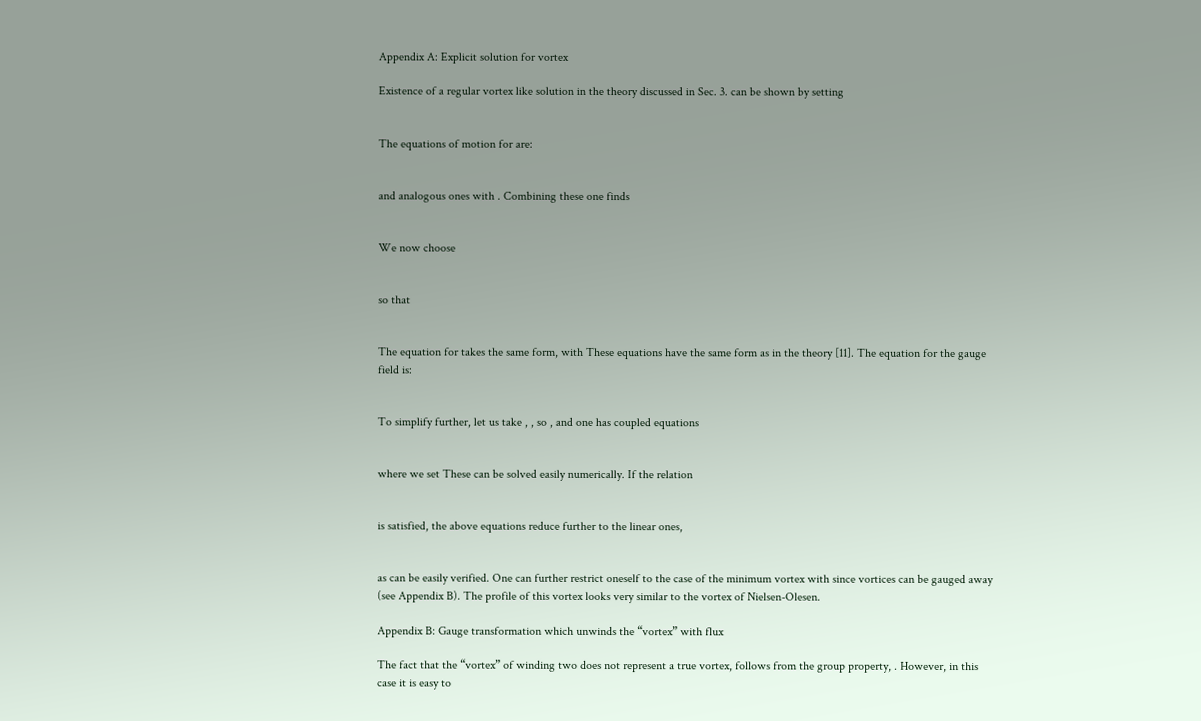Appendix A: Explicit solution for vortex

Existence of a regular vortex like solution in the theory discussed in Sec. 3. can be shown by setting


The equations of motion for are:


and analogous ones with . Combining these one finds


We now choose


so that


The equation for takes the same form, with These equations have the same form as in the theory [11]. The equation for the gauge field is:


To simplify further, let us take , , so , and one has coupled equations


where we set These can be solved easily numerically. If the relation


is satisfied, the above equations reduce further to the linear ones,


as can be easily verified. One can further restrict oneself to the case of the minimum vortex with since vortices can be gauged away (see Appendix B). The profile of this vortex looks very similar to the vortex of Nielsen-Olesen.

Appendix B: Gauge transformation which unwinds the “vortex” with flux

The fact that the “vortex” of winding two does not represent a true vortex, follows from the group property, . However, in this case it is easy to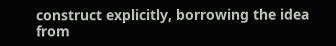construct explicitly, borrowing the idea from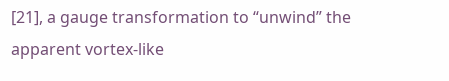[21], a gauge transformation to “unwind” the apparent vortex-like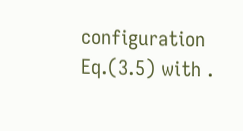configuration Eq.(3.5) with .